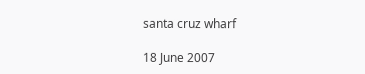santa cruz wharf

18 June 2007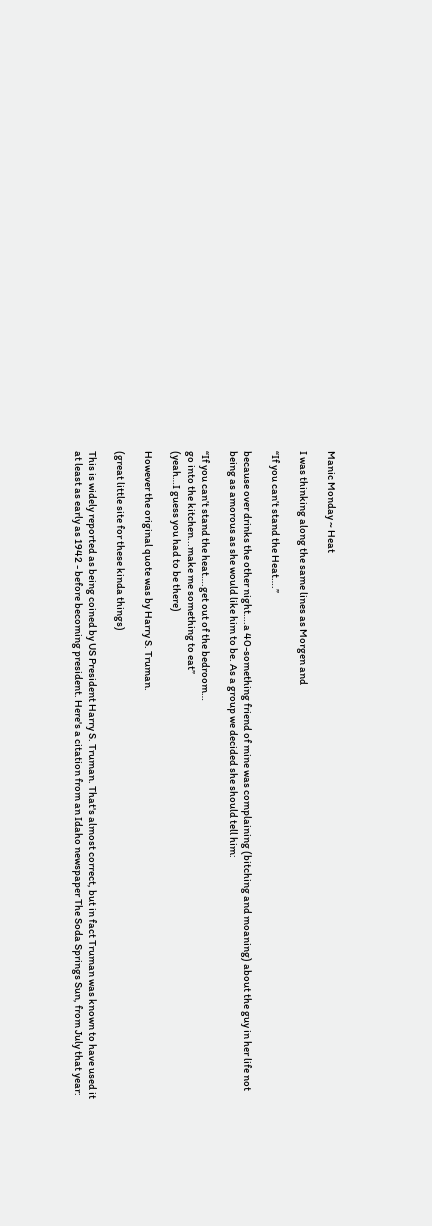Manic Monday ~ Heat

I was thinking along the same lines as Morgen and

“If you can’t stand the Heat….”

because over drinks the other night….a 40-something friend of mine was complaining (bitching and moaning) about the guy in her life not being as amorous as she would like him to be. As a group we decided she should tell him:

“If you can’t stand the heat….get out of the bedroom…
go into the kitchen...make me something to eat”
(yeah…I guess you had to be there)

However the original quote was by Harry S. Truman.

(great little site for these kinda things)

This is widely reported as being coined by US President Harry S. Truman. That's almost correct, but in fact Truman was known to have used it at least as early as 1942 - before becoming president. Here's a citation from an Idaho newspaper The Soda Springs Sun, from July that year: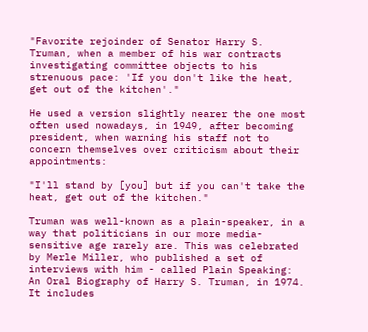"Favorite rejoinder of Senator Harry S. Truman, when a member of his war contracts investigating committee objects to his strenuous pace: 'If you don't like the heat, get out of the kitchen'."

He used a version slightly nearer the one most often used nowadays, in 1949, after becoming president, when warning his staff not to concern themselves over criticism about their appointments:

"I'll stand by [you] but if you can't take the heat, get out of the kitchen."

Truman was well-known as a plain-speaker, in a way that politicians in our more media-sensitive age rarely are. This was celebrated by Merle Miller, who published a set of interviews with him - called Plain Speaking: An Oral Biography of Harry S. Truman, in 1974. It includes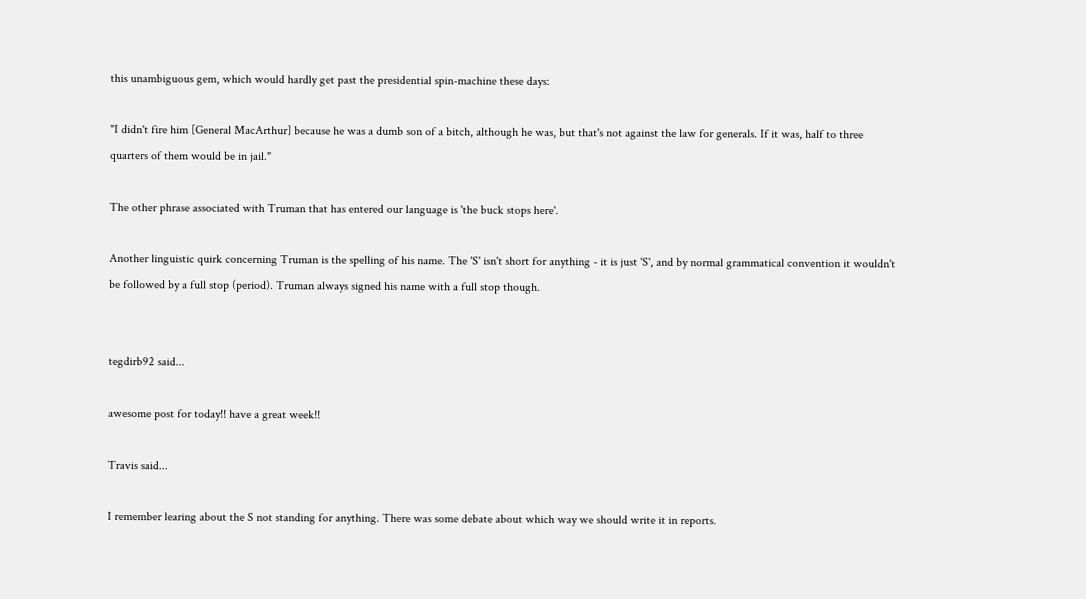this unambiguous gem, which would hardly get past the presidential spin-machine these days:

"I didn't fire him [General MacArthur] because he was a dumb son of a bitch, although he was, but that's not against the law for generals. If it was, half to three quarters of them would be in jail."

The other phrase associated with Truman that has entered our language is 'the buck stops here'.

Another linguistic quirk concerning Truman is the spelling of his name. The 'S' isn't short for anything - it is just 'S', and by normal grammatical convention it wouldn't be followed by a full stop (period). Truman always signed his name with a full stop though.


tegdirb92 said...

awesome post for today!! have a great week!!

Travis said...

I remember learing about the S not standing for anything. There was some debate about which way we should write it in reports.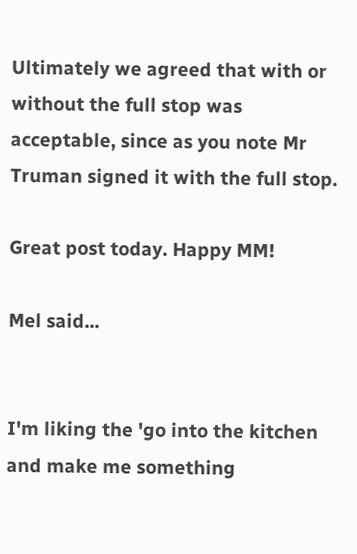Ultimately we agreed that with or without the full stop was acceptable, since as you note Mr Truman signed it with the full stop.

Great post today. Happy MM!

Mel said...


I'm liking the 'go into the kitchen and make me something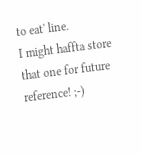to eat' line.
I might haffta store that one for future reference! ;-)